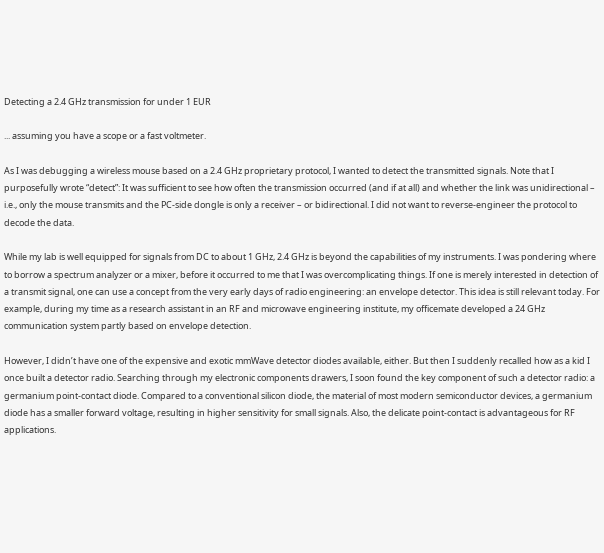Detecting a 2.4 GHz transmission for under 1 EUR

... assuming you have a scope or a fast voltmeter.

As I was debugging a wireless mouse based on a 2.4 GHz proprietary protocol, I wanted to detect the transmitted signals. Note that I purposefully wrote “detect”: It was sufficient to see how often the transmission occurred (and if at all) and whether the link was unidirectional – i.e., only the mouse transmits and the PC-side dongle is only a receiver – or bidirectional. I did not want to reverse-engineer the protocol to decode the data.

While my lab is well equipped for signals from DC to about 1 GHz, 2.4 GHz is beyond the capabilities of my instruments. I was pondering where to borrow a spectrum analyzer or a mixer, before it occurred to me that I was overcomplicating things. If one is merely interested in detection of a transmit signal, one can use a concept from the very early days of radio engineering: an envelope detector. This idea is still relevant today. For example, during my time as a research assistant in an RF and microwave engineering institute, my officemate developed a 24 GHz communication system partly based on envelope detection.

However, I didn’t have one of the expensive and exotic mmWave detector diodes available, either. But then I suddenly recalled how as a kid I once built a detector radio. Searching through my electronic components drawers, I soon found the key component of such a detector radio: a germanium point-contact diode. Compared to a conventional silicon diode, the material of most modern semiconductor devices, a germanium diode has a smaller forward voltage, resulting in higher sensitivity for small signals. Also, the delicate point-contact is advantageous for RF applications.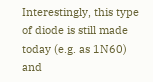Interestingly, this type of diode is still made today (e.g. as 1N60) and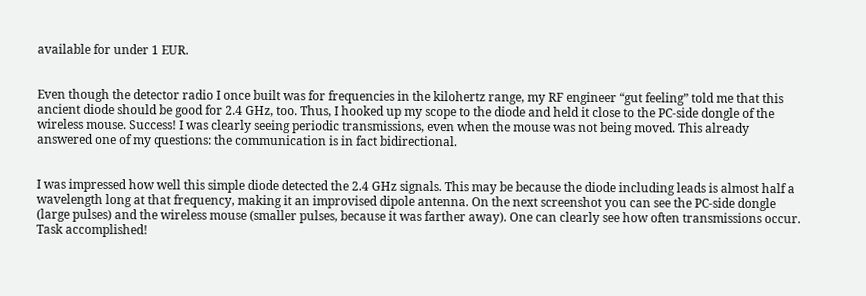available for under 1 EUR.


Even though the detector radio I once built was for frequencies in the kilohertz range, my RF engineer “gut feeling” told me that this ancient diode should be good for 2.4 GHz, too. Thus, I hooked up my scope to the diode and held it close to the PC-side dongle of the wireless mouse. Success! I was clearly seeing periodic transmissions, even when the mouse was not being moved. This already answered one of my questions: the communication is in fact bidirectional.


I was impressed how well this simple diode detected the 2.4 GHz signals. This may be because the diode including leads is almost half a wavelength long at that frequency, making it an improvised dipole antenna. On the next screenshot you can see the PC-side dongle (large pulses) and the wireless mouse (smaller pulses, because it was farther away). One can clearly see how often transmissions occur. Task accomplished!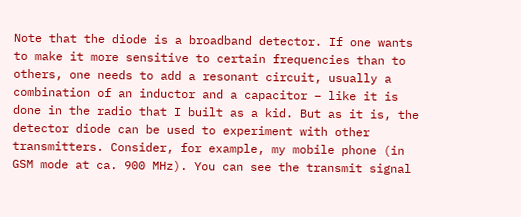Note that the diode is a broadband detector. If one wants to make it more sensitive to certain frequencies than to others, one needs to add a resonant circuit, usually a combination of an inductor and a capacitor – like it is done in the radio that I built as a kid. But as it is, the detector diode can be used to experiment with other transmitters. Consider, for example, my mobile phone (in GSM mode at ca. 900 MHz). You can see the transmit signal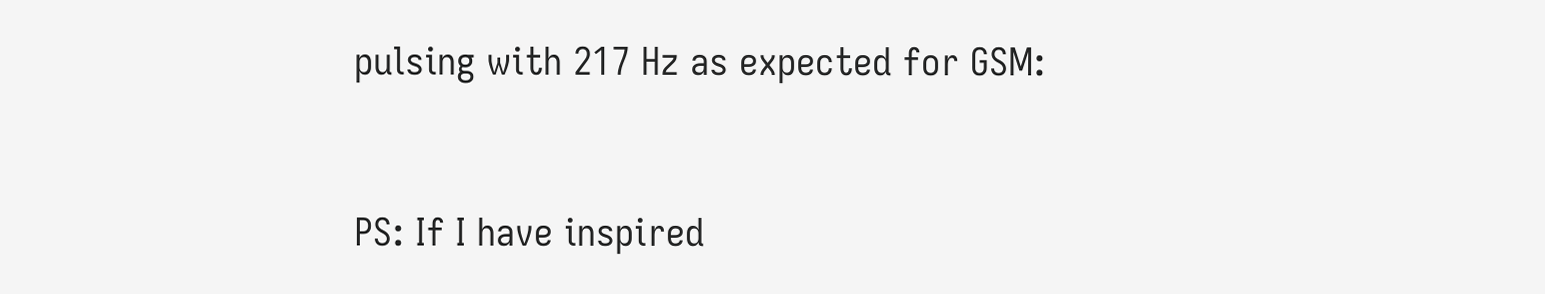pulsing with 217 Hz as expected for GSM:


PS: If I have inspired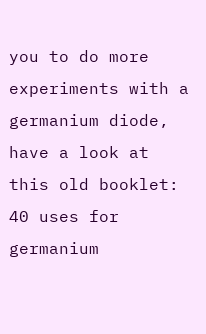you to do more experiments with a germanium diode, have a look at this old booklet: 40 uses for germanium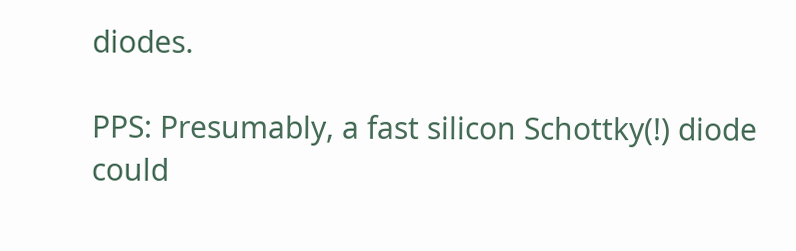diodes.

PPS: Presumably, a fast silicon Schottky(!) diode could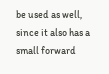be used as well, since it also has a small forward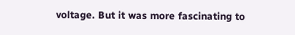voltage. But it was more fascinating to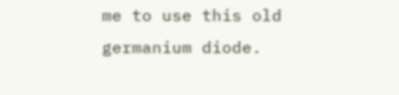me to use this old germanium diode.